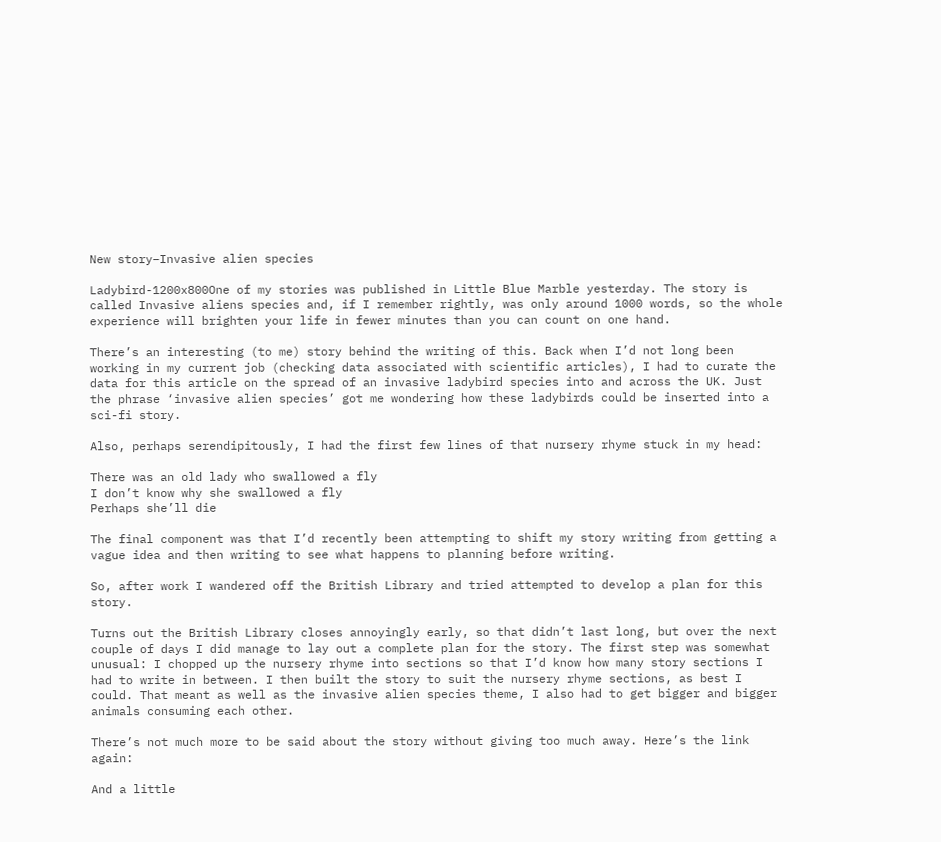New story–Invasive alien species

Ladybird-1200x800One of my stories was published in Little Blue Marble yesterday. The story is called Invasive aliens species and, if I remember rightly, was only around 1000 words, so the whole experience will brighten your life in fewer minutes than you can count on one hand.

There’s an interesting (to me) story behind the writing of this. Back when I’d not long been working in my current job (checking data associated with scientific articles), I had to curate the data for this article on the spread of an invasive ladybird species into and across the UK. Just the phrase ‘invasive alien species’ got me wondering how these ladybirds could be inserted into a sci-fi story.

Also, perhaps serendipitously, I had the first few lines of that nursery rhyme stuck in my head:

There was an old lady who swallowed a fly
I don’t know why she swallowed a fly
Perhaps she’ll die

The final component was that I’d recently been attempting to shift my story writing from getting a vague idea and then writing to see what happens to planning before writing.

So, after work I wandered off the British Library and tried attempted to develop a plan for this story.

Turns out the British Library closes annoyingly early, so that didn’t last long, but over the next couple of days I did manage to lay out a complete plan for the story. The first step was somewhat unusual: I chopped up the nursery rhyme into sections so that I’d know how many story sections I had to write in between. I then built the story to suit the nursery rhyme sections, as best I could. That meant as well as the invasive alien species theme, I also had to get bigger and bigger animals consuming each other.

There’s not much more to be said about the story without giving too much away. Here’s the link again:

And a little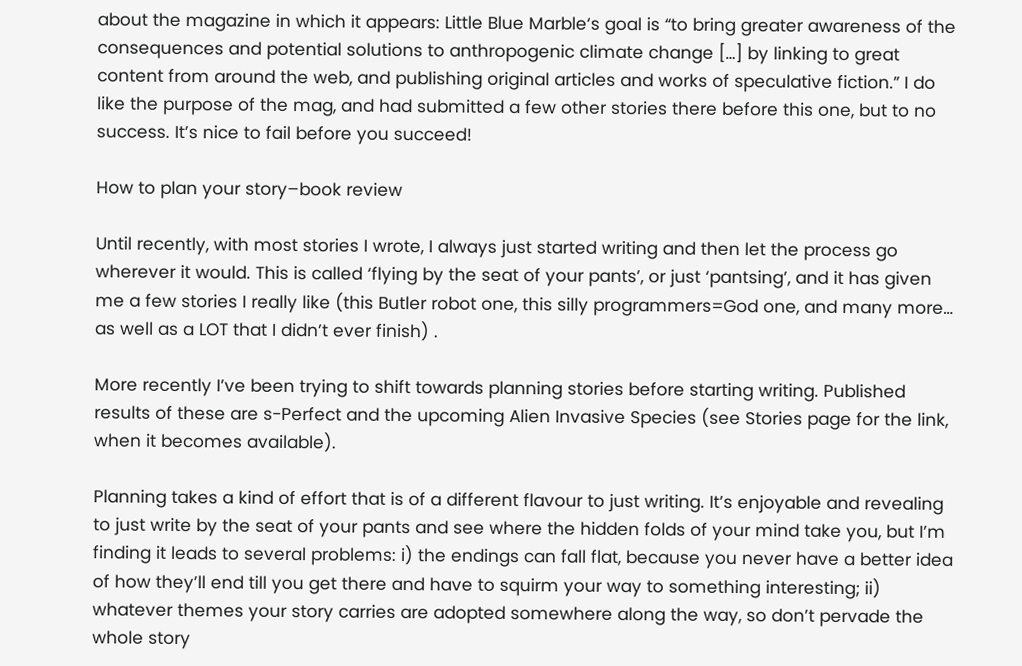about the magazine in which it appears: Little Blue Marble‘s goal is “to bring greater awareness of the consequences and potential solutions to anthropogenic climate change […] by linking to great content from around the web, and publishing original articles and works of speculative fiction.” I do like the purpose of the mag, and had submitted a few other stories there before this one, but to no success. It’s nice to fail before you succeed!

How to plan your story–book review

Until recently, with most stories I wrote, I always just started writing and then let the process go wherever it would. This is called ‘flying by the seat of your pants’, or just ‘pantsing’, and it has given me a few stories I really like (this Butler robot one, this silly programmers=God one, and many more… as well as a LOT that I didn’t ever finish) .

More recently I’ve been trying to shift towards planning stories before starting writing. Published results of these are s-Perfect and the upcoming Alien Invasive Species (see Stories page for the link, when it becomes available).

Planning takes a kind of effort that is of a different flavour to just writing. It’s enjoyable and revealing to just write by the seat of your pants and see where the hidden folds of your mind take you, but I’m finding it leads to several problems: i) the endings can fall flat, because you never have a better idea of how they’ll end till you get there and have to squirm your way to something interesting; ii) whatever themes your story carries are adopted somewhere along the way, so don’t pervade the whole story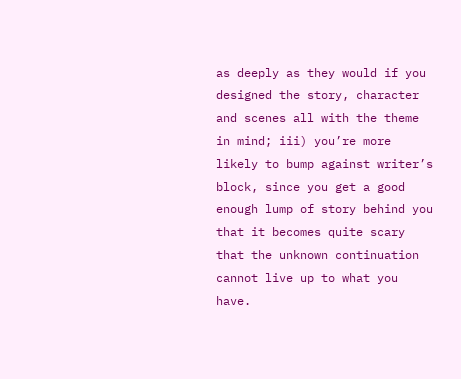as deeply as they would if you designed the story, character and scenes all with the theme in mind; iii) you’re more likely to bump against writer’s block, since you get a good enough lump of story behind you that it becomes quite scary that the unknown continuation cannot live up to what you have.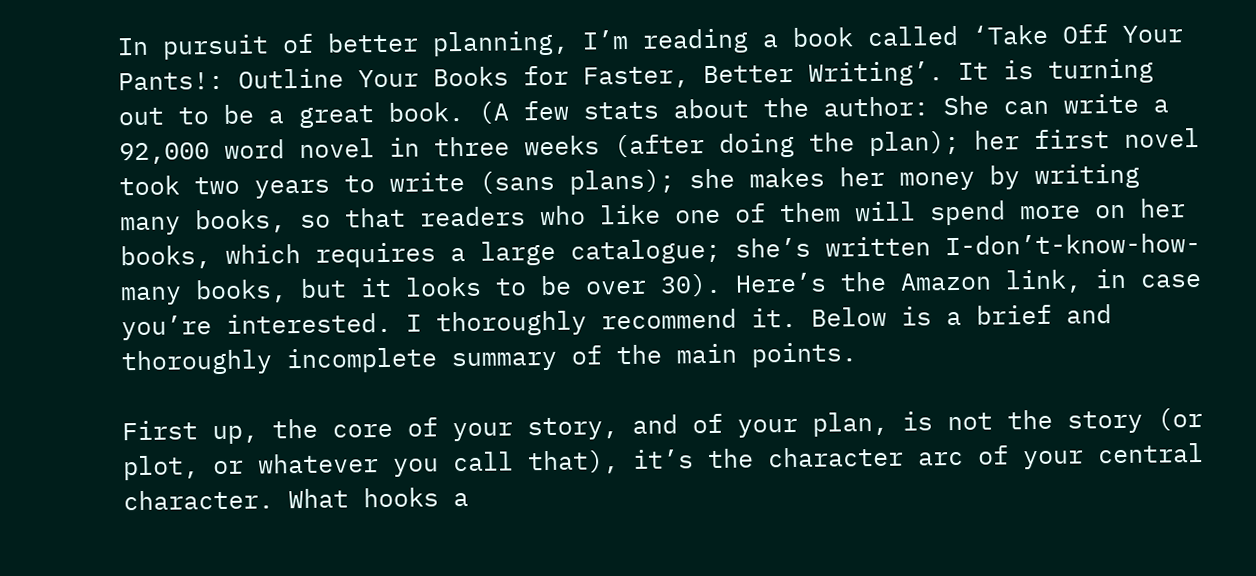In pursuit of better planning, I’m reading a book called ‘Take Off Your Pants!: Outline Your Books for Faster, Better Writing’. It is turning out to be a great book. (A few stats about the author: She can write a 92,000 word novel in three weeks (after doing the plan); her first novel took two years to write (sans plans); she makes her money by writing many books, so that readers who like one of them will spend more on her books, which requires a large catalogue; she’s written I-don’t-know-how-many books, but it looks to be over 30). Here’s the Amazon link, in case you’re interested. I thoroughly recommend it. Below is a brief and thoroughly incomplete summary of the main points.

First up, the core of your story, and of your plan, is not the story (or plot, or whatever you call that), it’s the character arc of your central character. What hooks a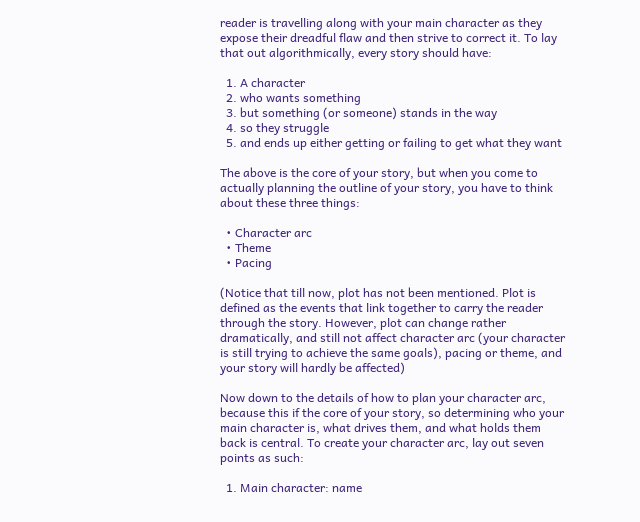reader is travelling along with your main character as they expose their dreadful flaw and then strive to correct it. To lay that out algorithmically, every story should have:

  1. A character
  2. who wants something
  3. but something (or someone) stands in the way
  4. so they struggle
  5. and ends up either getting or failing to get what they want

The above is the core of your story, but when you come to actually planning the outline of your story, you have to think about these three things:

  • Character arc
  • Theme
  • Pacing

(Notice that till now, plot has not been mentioned. Plot is defined as the events that link together to carry the reader through the story. However, plot can change rather dramatically, and still not affect character arc (your character is still trying to achieve the same goals), pacing or theme, and your story will hardly be affected)

Now down to the details of how to plan your character arc, because this if the core of your story, so determining who your main character is, what drives them, and what holds them back is central. To create your character arc, lay out seven points as such:

  1. Main character: name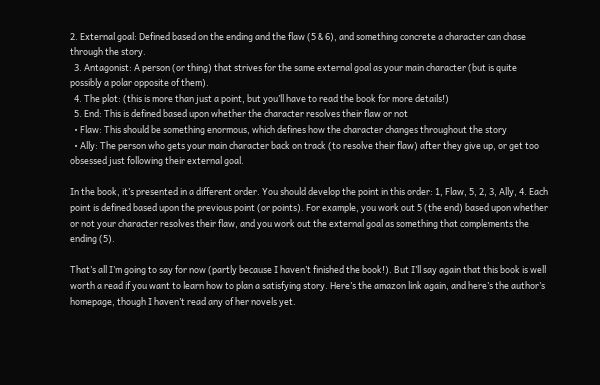2. External goal: Defined based on the ending and the flaw (5 & 6), and something concrete a character can chase through the story.
  3. Antagonist: A person (or thing) that strives for the same external goal as your main character (but is quite possibly a polar opposite of them).
  4. The plot: (this is more than just a point, but you’ll have to read the book for more details!)
  5. End: This is defined based upon whether the character resolves their flaw or not
  • Flaw: This should be something enormous, which defines how the character changes throughout the story
  • Ally: The person who gets your main character back on track (to resolve their flaw) after they give up, or get too obsessed just following their external goal.

In the book, it’s presented in a different order. You should develop the point in this order: 1, Flaw, 5, 2, 3, Ally, 4. Each point is defined based upon the previous point (or points). For example, you work out 5 (the end) based upon whether or not your character resolves their flaw, and you work out the external goal as something that complements the ending (5).

That’s all I’m going to say for now (partly because I haven’t finished the book!). But I’ll say again that this book is well worth a read if you want to learn how to plan a satisfying story. Here’s the amazon link again, and here’s the author’s homepage, though I haven’t read any of her novels yet.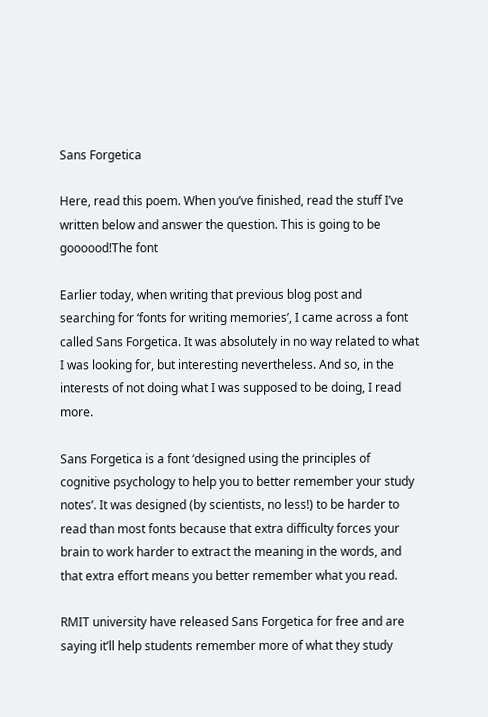Sans Forgetica

Here, read this poem. When you’ve finished, read the stuff I’ve written below and answer the question. This is going to be goooood!The font

Earlier today, when writing that previous blog post and searching for ‘fonts for writing memories’, I came across a font called Sans Forgetica. It was absolutely in no way related to what I was looking for, but interesting nevertheless. And so, in the interests of not doing what I was supposed to be doing, I read more.

Sans Forgetica is a font ‘designed using the principles of cognitive psychology to help you to better remember your study notes’. It was designed (by scientists, no less!) to be harder to read than most fonts because that extra difficulty forces your brain to work harder to extract the meaning in the words, and that extra effort means you better remember what you read.

RMIT university have released Sans Forgetica for free and are saying it’ll help students remember more of what they study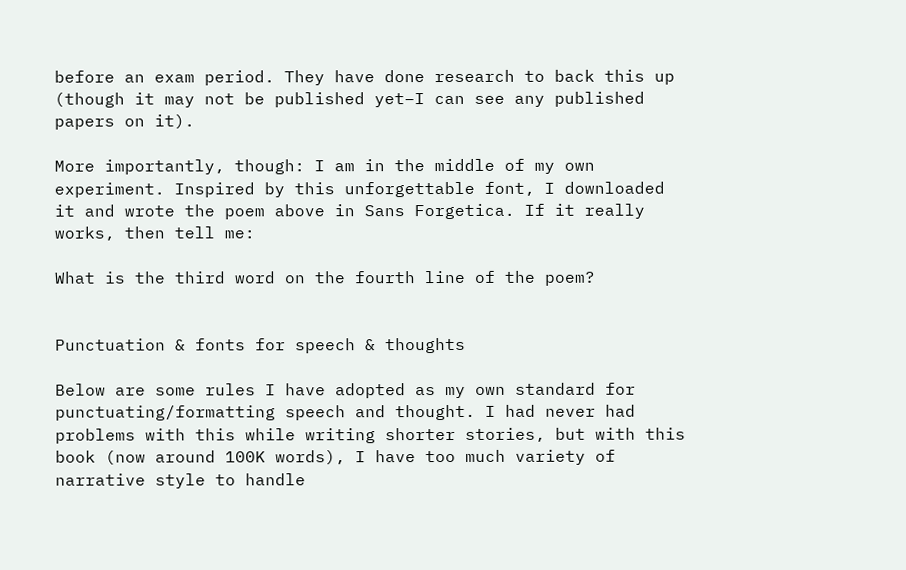before an exam period. They have done research to back this up (though it may not be published yet–I can see any published papers on it).

More importantly, though: I am in the middle of my own experiment. Inspired by this unforgettable font, I downloaded it and wrote the poem above in Sans Forgetica. If it really works, then tell me:

What is the third word on the fourth line of the poem?


Punctuation & fonts for speech & thoughts

Below are some rules I have adopted as my own standard for punctuating/formatting speech and thought. I had never had problems with this while writing shorter stories, but with this book (now around 100K words), I have too much variety of narrative style to handle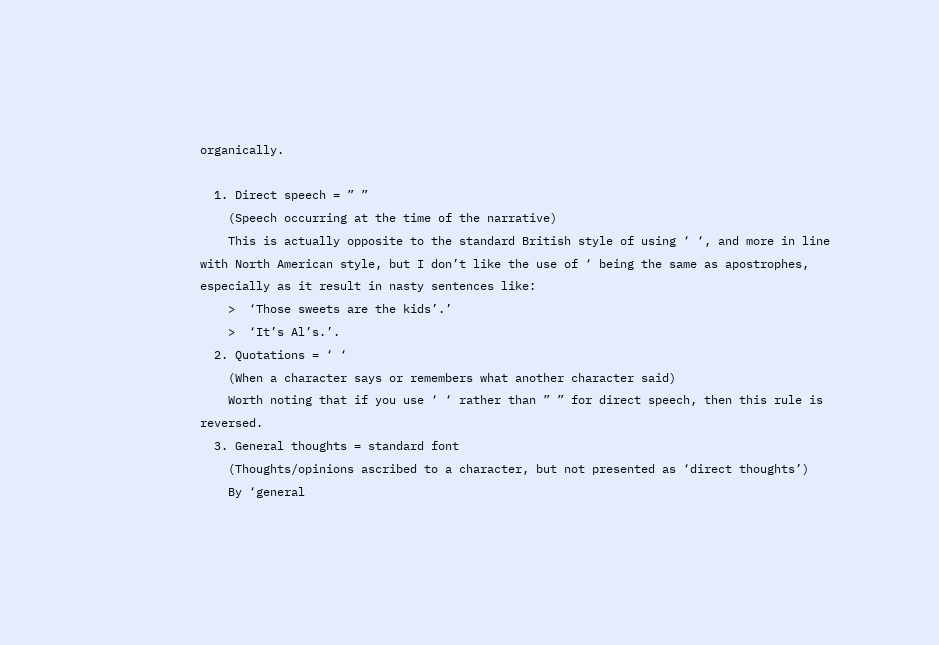organically.

  1. Direct speech = ” ”
    (Speech occurring at the time of the narrative)
    This is actually opposite to the standard British style of using ‘ ‘, and more in line with North American style, but I don’t like the use of ‘ being the same as apostrophes, especially as it result in nasty sentences like:
    >  ‘Those sweets are the kids’.’
    >  ‘It’s Al’s.’.
  2. Quotations = ‘ ‘
    (When a character says or remembers what another character said)
    Worth noting that if you use ‘ ‘ rather than ” ” for direct speech, then this rule is reversed.
  3. General thoughts = standard font
    (Thoughts/opinions ascribed to a character, but not presented as ‘direct thoughts’)
    By ‘general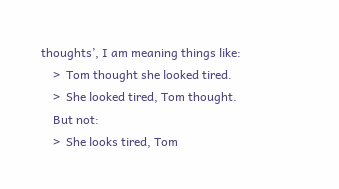thoughts’, I am meaning things like:
    >  Tom thought she looked tired.
    >  She looked tired, Tom thought.
    But not:
    >  She looks tired, Tom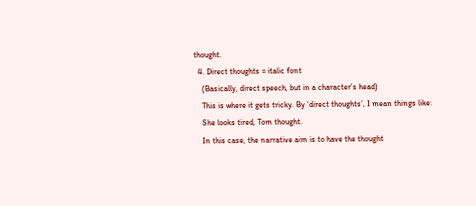thought.
  4. Direct thoughts = italic font
    (Basically, direct speech, but in a character’s head)
    This is where it gets tricky. By ‘direct thoughts’, I mean things like:
    She looks tired, Tom thought.
    In this case, the narrative aim is to have the thought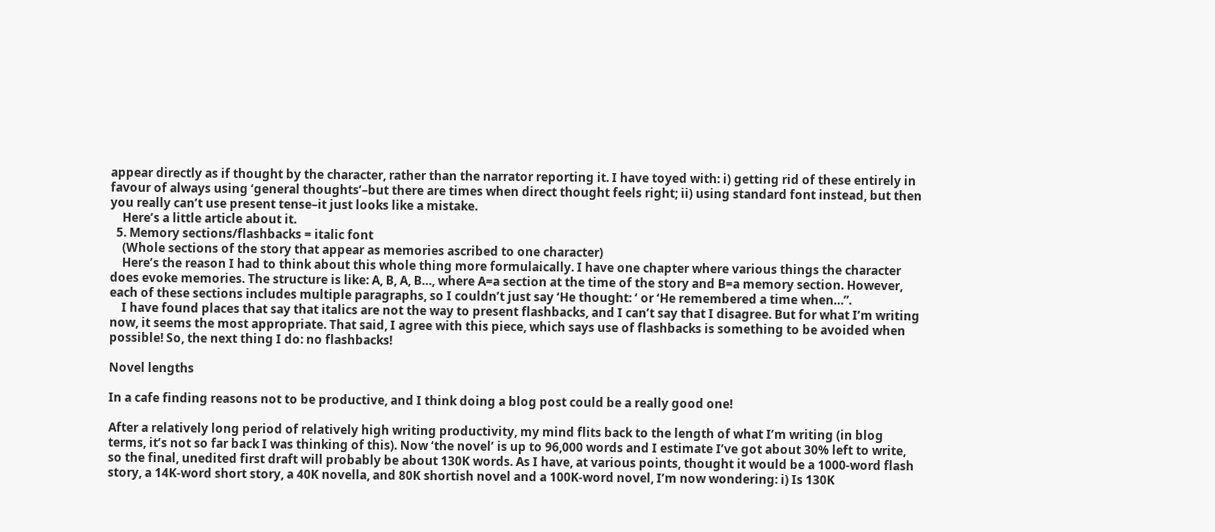appear directly as if thought by the character, rather than the narrator reporting it. I have toyed with: i) getting rid of these entirely in favour of always using ‘general thoughts’–but there are times when direct thought feels right; ii) using standard font instead, but then you really can’t use present tense–it just looks like a mistake.
    Here’s a little article about it.
  5. Memory sections/flashbacks = italic font
    (Whole sections of the story that appear as memories ascribed to one character)
    Here’s the reason I had to think about this whole thing more formulaically. I have one chapter where various things the character does evoke memories. The structure is like: A, B, A, B…, where A=a section at the time of the story and B=a memory section. However, each of these sections includes multiple paragraphs, so I couldn’t just say ‘He thought: ‘ or ‘He remembered a time when…”.
    I have found places that say that italics are not the way to present flashbacks, and I can’t say that I disagree. But for what I’m writing now, it seems the most appropriate. That said, I agree with this piece, which says use of flashbacks is something to be avoided when possible! So, the next thing I do: no flashbacks!

Novel lengths

In a cafe finding reasons not to be productive, and I think doing a blog post could be a really good one!

After a relatively long period of relatively high writing productivity, my mind flits back to the length of what I’m writing (in blog terms, it’s not so far back I was thinking of this). Now ‘the novel’ is up to 96,000 words and I estimate I’ve got about 30% left to write, so the final, unedited first draft will probably be about 130K words. As I have, at various points, thought it would be a 1000-word flash story, a 14K-word short story, a 40K novella, and 80K shortish novel and a 100K-word novel, I’m now wondering: i) Is 130K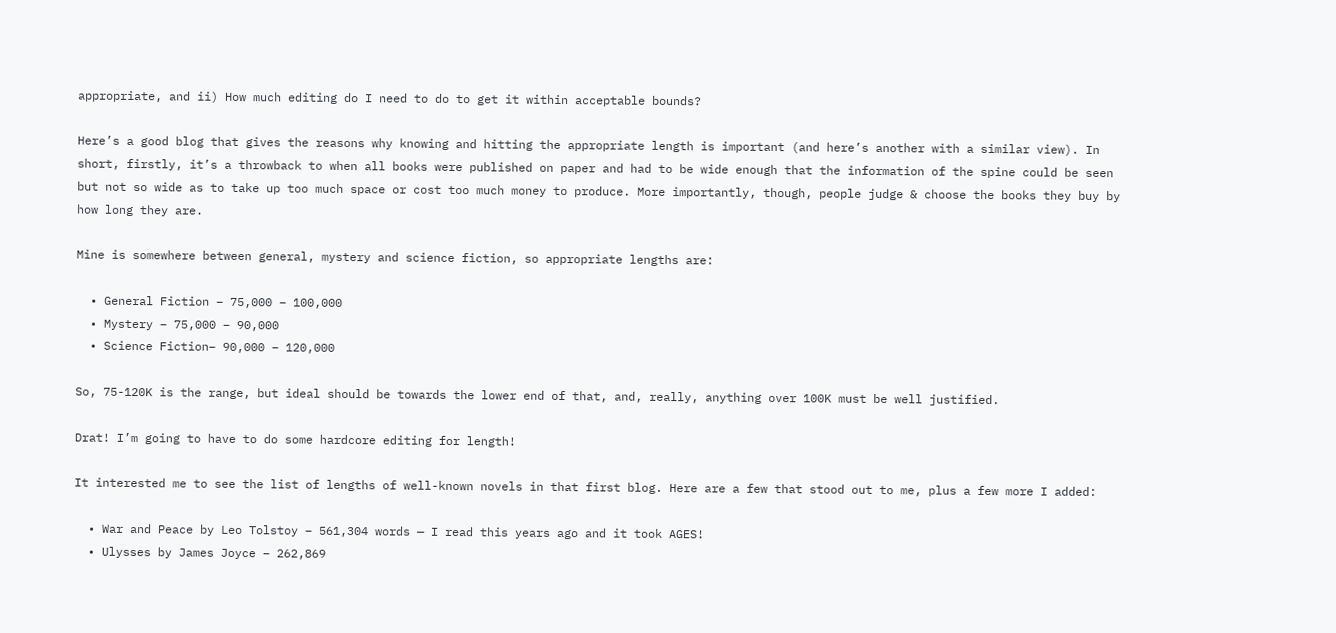appropriate, and ii) How much editing do I need to do to get it within acceptable bounds?

Here’s a good blog that gives the reasons why knowing and hitting the appropriate length is important (and here’s another with a similar view). In short, firstly, it’s a throwback to when all books were published on paper and had to be wide enough that the information of the spine could be seen but not so wide as to take up too much space or cost too much money to produce. More importantly, though, people judge & choose the books they buy by how long they are.

Mine is somewhere between general, mystery and science fiction, so appropriate lengths are:

  • General Fiction – 75,000 – 100,000
  • Mystery – 75,000 – 90,000
  • Science Fiction– 90,000 – 120,000

So, 75-120K is the range, but ideal should be towards the lower end of that, and, really, anything over 100K must be well justified.

Drat! I’m going to have to do some hardcore editing for length!

It interested me to see the list of lengths of well-known novels in that first blog. Here are a few that stood out to me, plus a few more I added:

  • War and Peace by Leo Tolstoy – 561,304 words — I read this years ago and it took AGES!
  • Ulysses by James Joyce – 262,869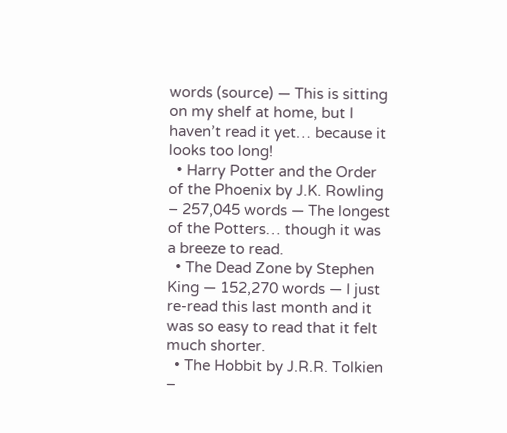words (source) — This is sitting on my shelf at home, but I haven’t read it yet… because it looks too long!
  • Harry Potter and the Order of the Phoenix by J.K. Rowling – 257,045 words — The longest of the Potters… though it was a breeze to read.
  • The Dead Zone by Stephen King — 152,270 words — I just re-read this last month and it was so easy to read that it felt much shorter.
  • The Hobbit by J.R.R. Tolkien –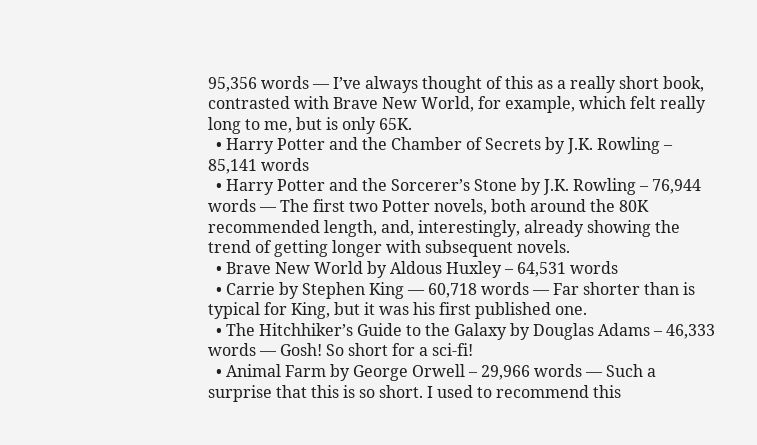95,356 words — I’ve always thought of this as a really short book, contrasted with Brave New World, for example, which felt really long to me, but is only 65K.
  • Harry Potter and the Chamber of Secrets by J.K. Rowling – 85,141 words
  • Harry Potter and the Sorcerer’s Stone by J.K. Rowling – 76,944 words — The first two Potter novels, both around the 80K recommended length, and, interestingly, already showing the trend of getting longer with subsequent novels.
  • Brave New World by Aldous Huxley – 64,531 words
  • Carrie by Stephen King — 60,718 words — Far shorter than is typical for King, but it was his first published one.
  • The Hitchhiker’s Guide to the Galaxy by Douglas Adams – 46,333 words — Gosh! So short for a sci-fi!
  • Animal Farm by George Orwell – 29,966 words — Such a surprise that this is so short. I used to recommend this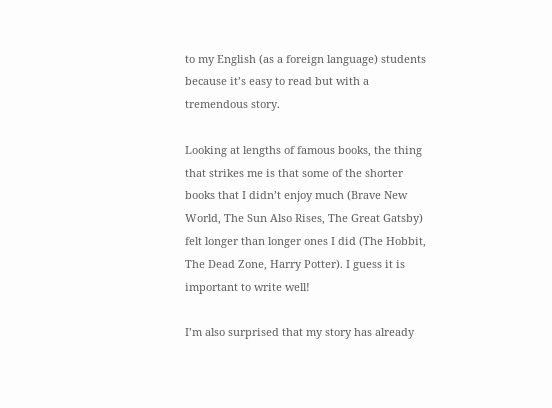to my English (as a foreign language) students because it’s easy to read but with a tremendous story.

Looking at lengths of famous books, the thing that strikes me is that some of the shorter books that I didn’t enjoy much (Brave New World, The Sun Also Rises, The Great Gatsby) felt longer than longer ones I did (The Hobbit, The Dead Zone, Harry Potter). I guess it is important to write well!

I’m also surprised that my story has already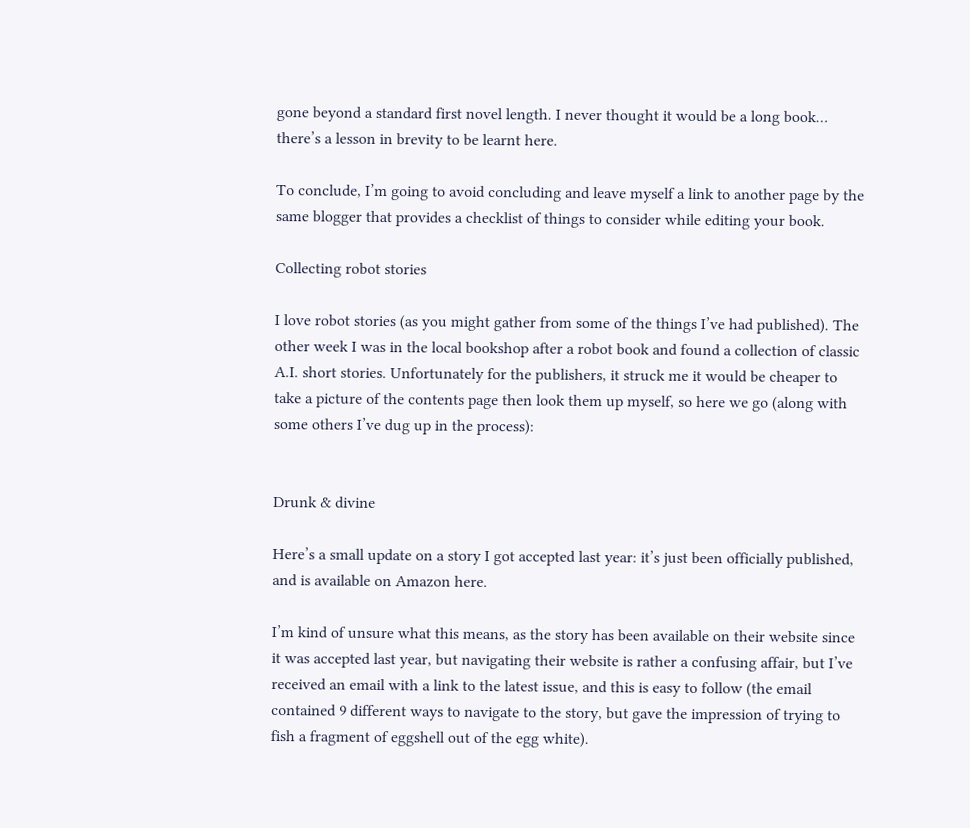gone beyond a standard first novel length. I never thought it would be a long book… there’s a lesson in brevity to be learnt here.

To conclude, I’m going to avoid concluding and leave myself a link to another page by the same blogger that provides a checklist of things to consider while editing your book.

Collecting robot stories

I love robot stories (as you might gather from some of the things I’ve had published). The other week I was in the local bookshop after a robot book and found a collection of classic A.I. short stories. Unfortunately for the publishers, it struck me it would be cheaper to take a picture of the contents page then look them up myself, so here we go (along with some others I’ve dug up in the process):


Drunk & divine

Here’s a small update on a story I got accepted last year: it’s just been officially published, and is available on Amazon here.

I’m kind of unsure what this means, as the story has been available on their website since it was accepted last year, but navigating their website is rather a confusing affair, but I’ve received an email with a link to the latest issue, and this is easy to follow (the email contained 9 different ways to navigate to the story, but gave the impression of trying to fish a fragment of eggshell out of the egg white).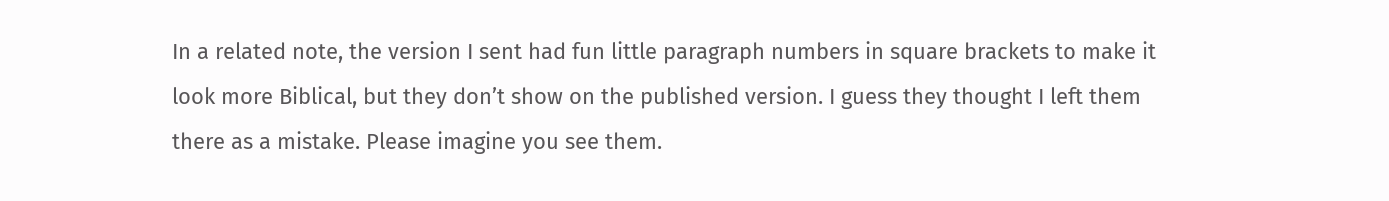In a related note, the version I sent had fun little paragraph numbers in square brackets to make it look more Biblical, but they don’t show on the published version. I guess they thought I left them there as a mistake. Please imagine you see them.